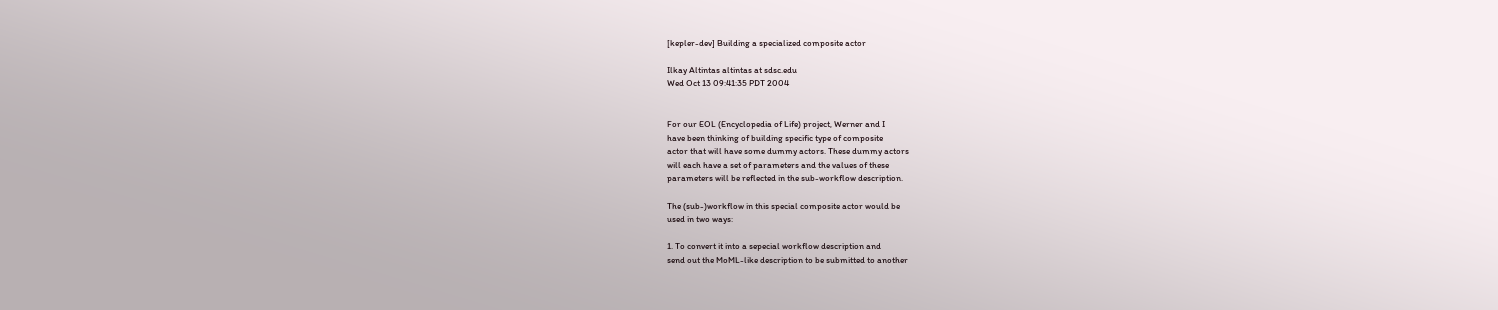[kepler-dev] Building a specialized composite actor

Ilkay Altintas altintas at sdsc.edu
Wed Oct 13 09:41:35 PDT 2004


For our EOL (Encyclopedia of Life) project, Werner and I
have been thinking of building specific type of composite
actor that will have some dummy actors. These dummy actors
will each have a set of parameters and the values of these
parameters will be reflected in the sub-workflow description.

The (sub-)workflow in this special composite actor would be
used in two ways:

1. To convert it into a sepecial workflow description and
send out the MoML-like description to be submitted to another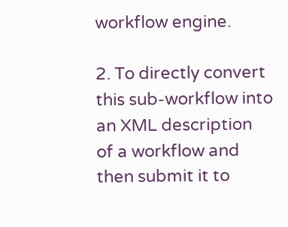workflow engine.

2. To directly convert this sub-workflow into an XML description
of a workflow and then submit it to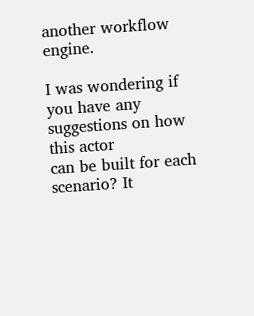another workflow engine.

I was wondering if you have any suggestions on how this actor
can be built for each scenario? It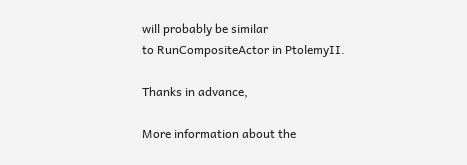will probably be similar
to RunCompositeActor in PtolemyII.

Thanks in advance,

More information about the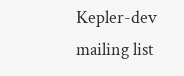Kepler-dev mailing list